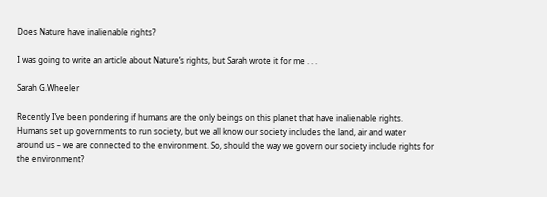Does Nature have inalienable rights?

I was going to write an article about Nature’s rights, but Sarah wrote it for me . . .

Sarah G.Wheeler

Recently I’ve been pondering if humans are the only beings on this planet that have inalienable rights. Humans set up governments to run society, but we all know our society includes the land, air and water around us – we are connected to the environment. So, should the way we govern our society include rights for the environment?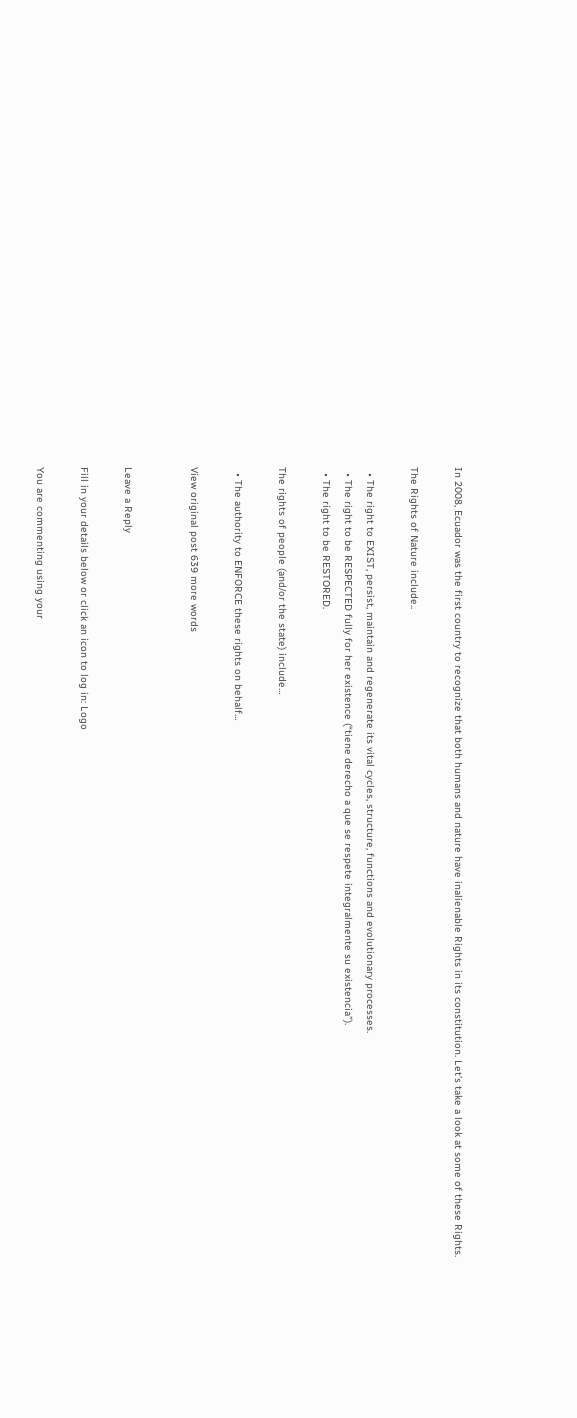In 2008, Ecuador was the first country to recognize that both humans and nature have inalienable Rights in its constitution. Let’s take a look at some of these Rights.

The Rights of Nature include..

  • The right to EXIST, persist, maintain and regenerate its vital cycles, structure, functions and evolutionary processes.
  • The right to be RESPECTED fully for her existence (“tiene derecho a que se respete integralmente su existencia”).
  • The right to be RESTORED.

The rights of people (and/or the state) include…

  • The authority to ENFORCE these rights on behalf…

View original post 639 more words


Leave a Reply

Fill in your details below or click an icon to log in: Logo

You are commenting using your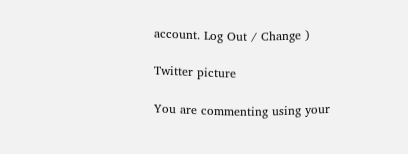account. Log Out / Change )

Twitter picture

You are commenting using your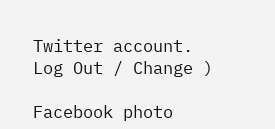Twitter account. Log Out / Change )

Facebook photo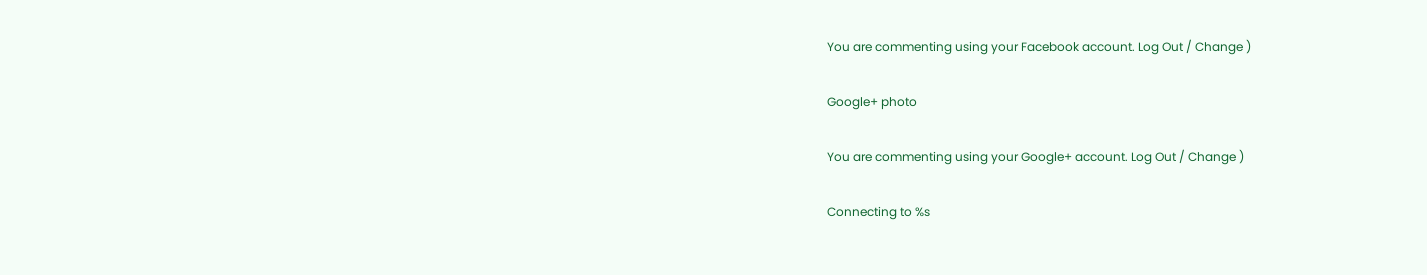You are commenting using your Facebook account. Log Out / Change )

Google+ photo

You are commenting using your Google+ account. Log Out / Change )

Connecting to %s